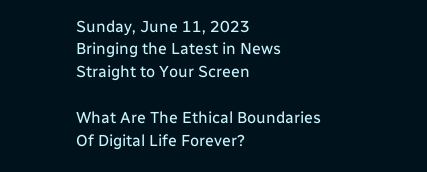Sunday, June 11, 2023
Bringing the Latest in News Straight to Your Screen

What Are The Ethical Boundaries Of Digital Life Forever?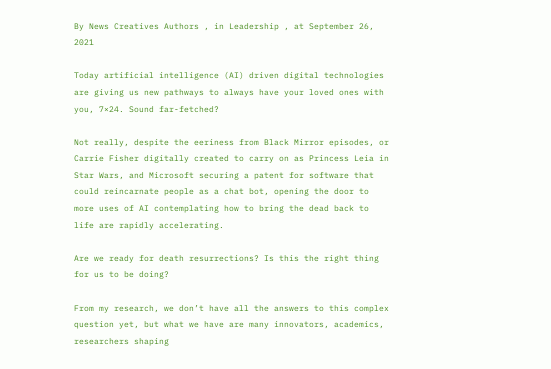By News Creatives Authors , in Leadership , at September 26, 2021

Today artificial intelligence (AI) driven digital technologies are giving us new pathways to always have your loved ones with you, 7×24. Sound far-fetched?

Not really, despite the eeriness from Black Mirror episodes, or Carrie Fisher digitally created to carry on as Princess Leia in Star Wars, and Microsoft securing a patent for software that could reincarnate people as a chat bot, opening the door to more uses of AI contemplating how to bring the dead back to life are rapidly accelerating.

Are we ready for death resurrections? Is this the right thing for us to be doing?

From my research, we don’t have all the answers to this complex question yet, but what we have are many innovators, academics, researchers shaping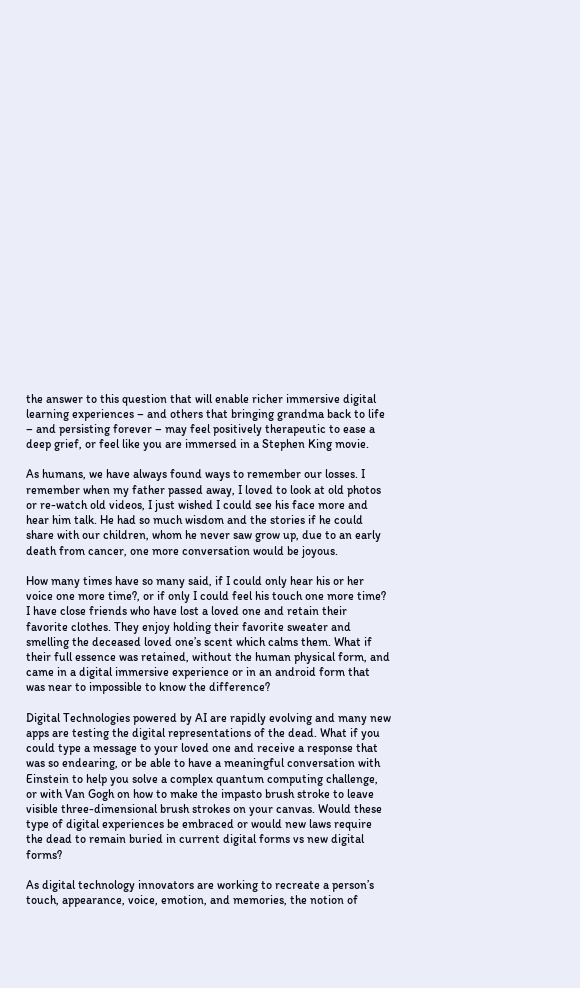the answer to this question that will enable richer immersive digital learning experiences – and others that bringing grandma back to life – and persisting forever – may feel positively therapeutic to ease a deep grief, or feel like you are immersed in a Stephen King movie.

As humans, we have always found ways to remember our losses. I remember when my father passed away, I loved to look at old photos or re-watch old videos, I just wished I could see his face more and hear him talk. He had so much wisdom and the stories if he could share with our children, whom he never saw grow up, due to an early death from cancer, one more conversation would be joyous.

How many times have so many said, if I could only hear his or her voice one more time?, or if only I could feel his touch one more time? I have close friends who have lost a loved one and retain their favorite clothes. They enjoy holding their favorite sweater and smelling the deceased loved one’s scent which calms them. What if their full essence was retained, without the human physical form, and came in a digital immersive experience or in an android form that was near to impossible to know the difference?

Digital Technologies powered by AI are rapidly evolving and many new apps are testing the digital representations of the dead. What if you could type a message to your loved one and receive a response that was so endearing, or be able to have a meaningful conversation with Einstein to help you solve a complex quantum computing challenge, or with Van Gogh on how to make the impasto brush stroke to leave visible three-dimensional brush strokes on your canvas. Would these type of digital experiences be embraced or would new laws require the dead to remain buried in current digital forms vs new digital forms?

As digital technology innovators are working to recreate a person’s touch, appearance, voice, emotion, and memories, the notion of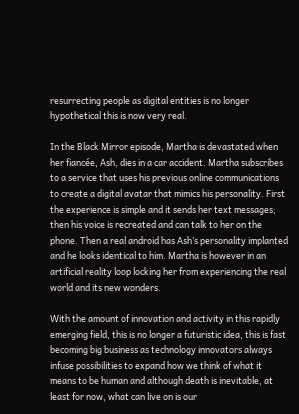resurrecting people as digital entities is no longer hypothetical this is now very real.

In the Black Mirror episode, Martha is devastated when her fiancée, Ash, dies in a car accident. Martha subscribes to a service that uses his previous online communications to create a digital avatar that mimics his personality. First the experience is simple and it sends her text messages; then his voice is recreated and can talk to her on the phone. Then a real android has Ash’s personality implanted and he looks identical to him. Martha is however in an artificial reality loop locking her from experiencing the real world and its new wonders.

With the amount of innovation and activity in this rapidly emerging field, this is no longer a futuristic idea, this is fast becoming big business as technology innovators always infuse possibilities to expand how we think of what it means to be human and although death is inevitable, at least for now, what can live on is our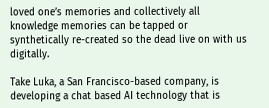loved one’s memories and collectively all knowledge memories can be tapped or synthetically re-created so the dead live on with us digitally.

Take Luka, a San Francisco-based company, is developing a chat based AI technology that is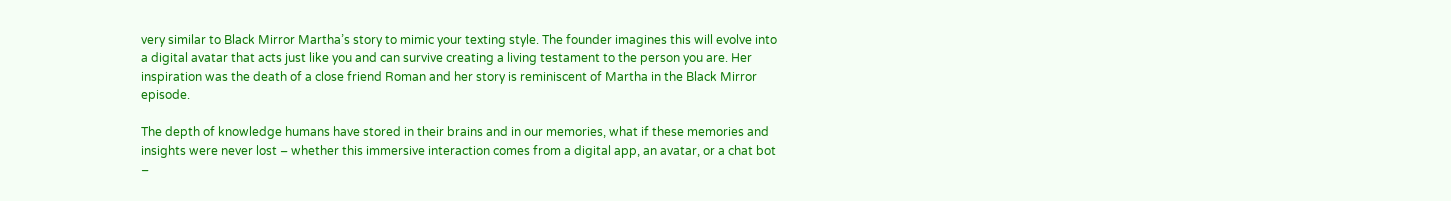very similar to Black Mirror Martha’s story to mimic your texting style. The founder imagines this will evolve into a digital avatar that acts just like you and can survive creating a living testament to the person you are. Her inspiration was the death of a close friend Roman and her story is reminiscent of Martha in the Black Mirror episode.

The depth of knowledge humans have stored in their brains and in our memories, what if these memories and insights were never lost – whether this immersive interaction comes from a digital app, an avatar, or a chat bot –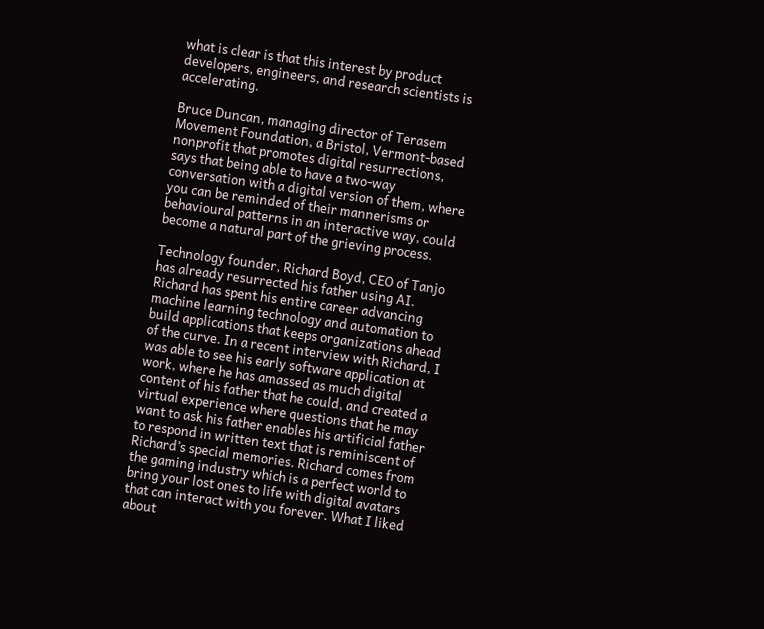what is clear is that this interest by product developers, engineers, and research scientists is accelerating.

Bruce Duncan, managing director of Terasem Movement Foundation, a Bristol, Vermont-based nonprofit that promotes digital resurrections, says that being able to have a two-way conversation with a digital version of them, where you can be reminded of their mannerisms or behavioural patterns in an interactive way, could become a natural part of the grieving process.

Technology founder, Richard Boyd, CEO of Tanjo has already resurrected his father using AI. Richard has spent his entire career advancing machine learning technology and automation to build applications that keeps organizations ahead of the curve. In a recent interview with Richard, I was able to see his early software application at work, where he has amassed as much digital content of his father that he could, and created a virtual experience where questions that he may want to ask his father enables his artificial father to respond in written text that is reminiscent of Richard’s special memories. Richard comes from the gaming industry which is a perfect world to bring your lost ones to life with digital avatars that can interact with you forever. What I liked about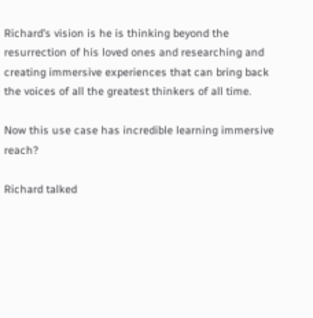Richard’s vision is he is thinking beyond the resurrection of his loved ones and researching and creating immersive experiences that can bring back the voices of all the greatest thinkers of all time.

Now this use case has incredible learning immersive reach?

Richard talked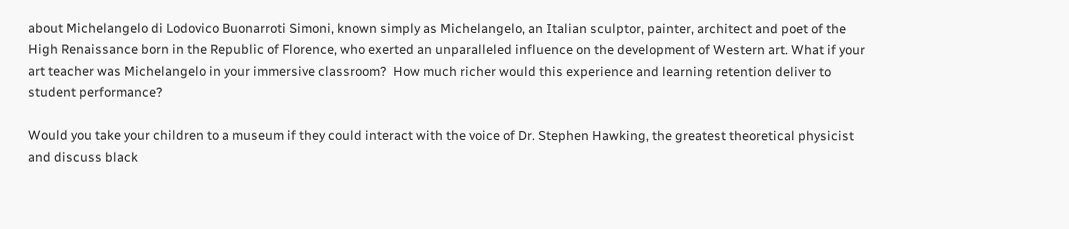about Michelangelo di Lodovico Buonarroti Simoni, known simply as Michelangelo, an Italian sculptor, painter, architect and poet of the High Renaissance born in the Republic of Florence, who exerted an unparalleled influence on the development of Western art. What if your art teacher was Michelangelo in your immersive classroom?  How much richer would this experience and learning retention deliver to student performance?

Would you take your children to a museum if they could interact with the voice of Dr. Stephen Hawking, the greatest theoretical physicist and discuss black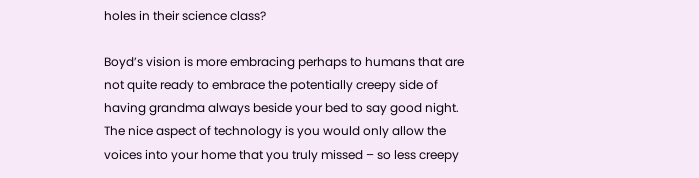holes in their science class?

Boyd’s vision is more embracing perhaps to humans that are not quite ready to embrace the potentially creepy side of having grandma always beside your bed to say good night. The nice aspect of technology is you would only allow the voices into your home that you truly missed – so less creepy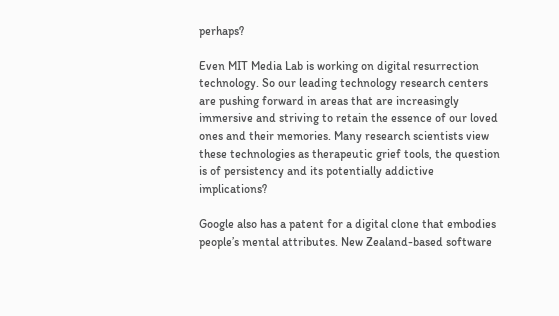perhaps?

Even MIT Media Lab is working on digital resurrection technology. So our leading technology research centers are pushing forward in areas that are increasingly immersive and striving to retain the essence of our loved ones and their memories. Many research scientists view these technologies as therapeutic grief tools, the question is of persistency and its potentially addictive implications?

Google also has a patent for a digital clone that embodies people’s mental attributes. New Zealand-based software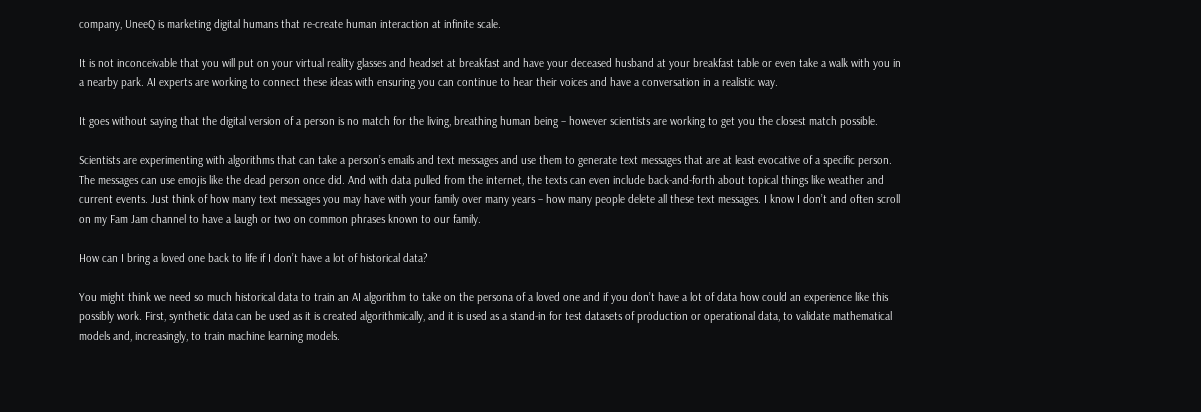company, UneeQ is marketing digital humans that re-create human interaction at infinite scale.

It is not inconceivable that you will put on your virtual reality glasses and headset at breakfast and have your deceased husband at your breakfast table or even take a walk with you in a nearby park. AI experts are working to connect these ideas with ensuring you can continue to hear their voices and have a conversation in a realistic way.

It goes without saying that the digital version of a person is no match for the living, breathing human being – however scientists are working to get you the closest match possible.

Scientists are experimenting with algorithms that can take a person’s emails and text messages and use them to generate text messages that are at least evocative of a specific person. The messages can use emojis like the dead person once did. And with data pulled from the internet, the texts can even include back-and-forth about topical things like weather and current events. Just think of how many text messages you may have with your family over many years – how many people delete all these text messages. I know I don’t and often scroll on my Fam Jam channel to have a laugh or two on common phrases known to our family.

How can I bring a loved one back to life if I don’t have a lot of historical data?

You might think we need so much historical data to train an AI algorithm to take on the persona of a loved one and if you don’t have a lot of data how could an experience like this possibly work. First, synthetic data can be used as it is created algorithmically, and it is used as a stand-in for test datasets of production or operational data, to validate mathematical models and, increasingly, to train machine learning models.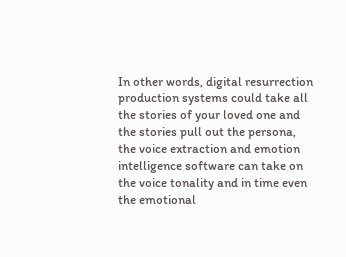In other words, digital resurrection production systems could take all the stories of your loved one and the stories pull out the persona, the voice extraction and emotion intelligence software can take on the voice tonality and in time even the emotional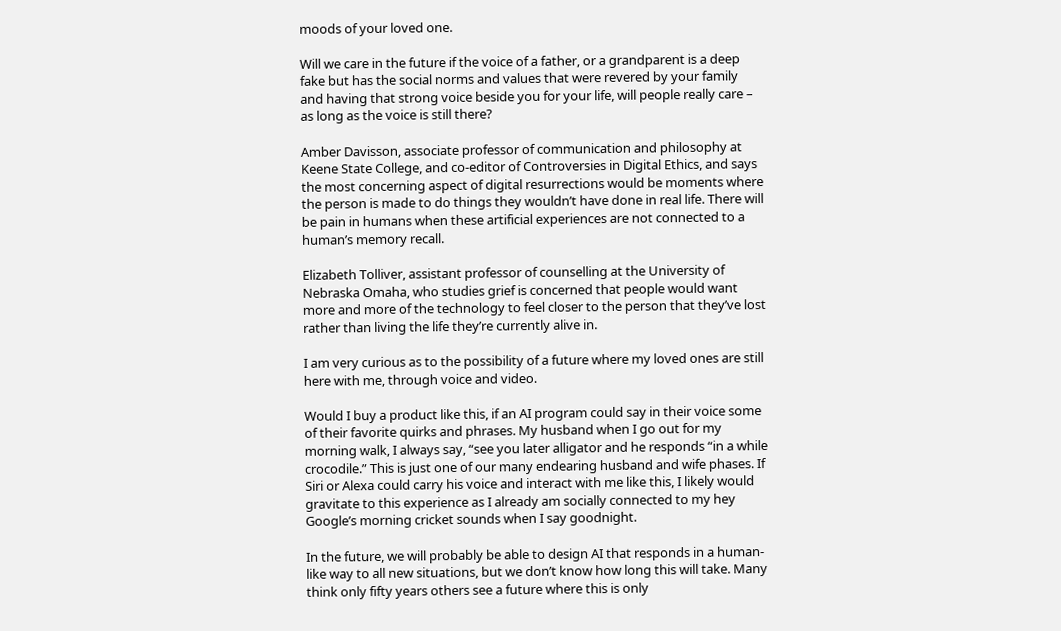moods of your loved one.

Will we care in the future if the voice of a father, or a grandparent is a deep fake but has the social norms and values that were revered by your family and having that strong voice beside you for your life, will people really care – as long as the voice is still there?

Amber Davisson, associate professor of communication and philosophy at Keene State College, and co-editor of Controversies in Digital Ethics, and says the most concerning aspect of digital resurrections would be moments where the person is made to do things they wouldn’t have done in real life. There will be pain in humans when these artificial experiences are not connected to a human’s memory recall.

Elizabeth Tolliver, assistant professor of counselling at the University of Nebraska Omaha, who studies grief is concerned that people would want more and more of the technology to feel closer to the person that they’ve lost rather than living the life they’re currently alive in.

I am very curious as to the possibility of a future where my loved ones are still here with me, through voice and video.

Would I buy a product like this, if an AI program could say in their voice some of their favorite quirks and phrases. My husband when I go out for my morning walk, I always say, “see you later alligator and he responds “in a while crocodile.” This is just one of our many endearing husband and wife phases. If Siri or Alexa could carry his voice and interact with me like this, I likely would gravitate to this experience as I already am socially connected to my hey Google’s morning cricket sounds when I say goodnight.

In the future, we will probably be able to design AI that responds in a human-like way to all new situations, but we don’t know how long this will take. Many think only fifty years others see a future where this is only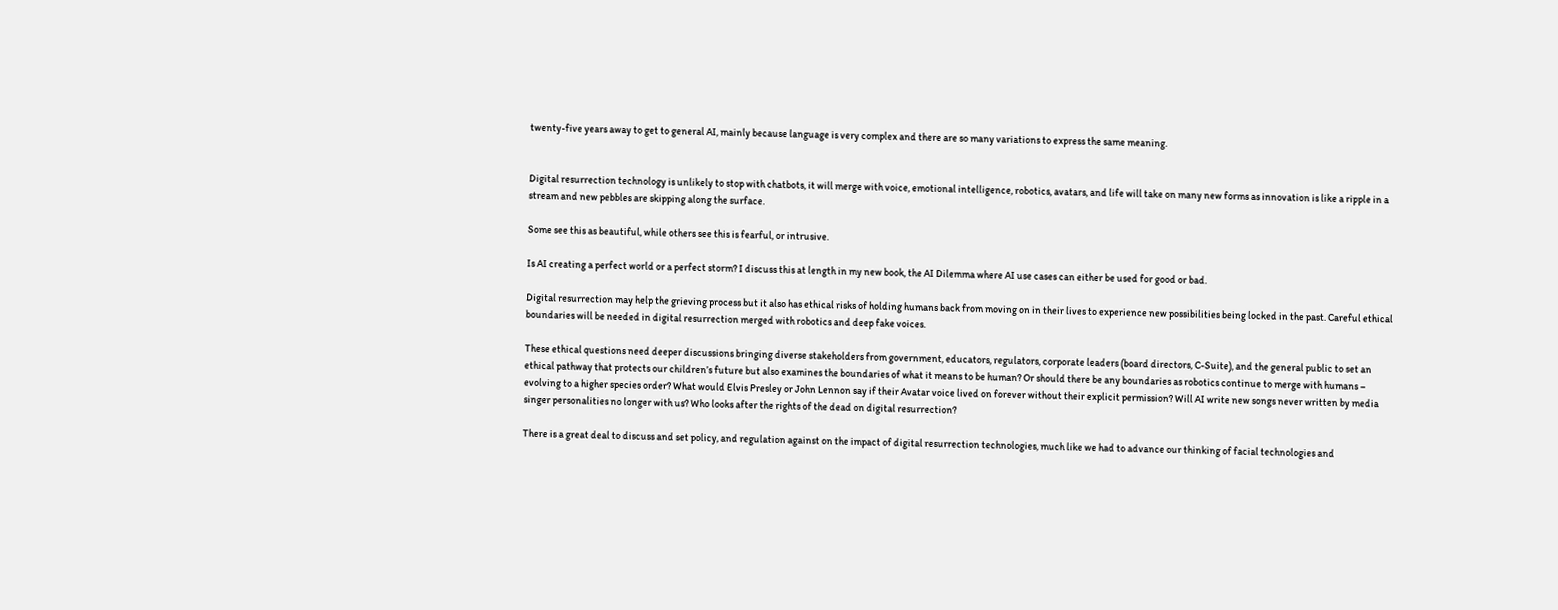twenty-five years away to get to general AI, mainly because language is very complex and there are so many variations to express the same meaning.


Digital resurrection technology is unlikely to stop with chatbots, it will merge with voice, emotional intelligence, robotics, avatars, and life will take on many new forms as innovation is like a ripple in a stream and new pebbles are skipping along the surface.

Some see this as beautiful, while others see this is fearful, or intrusive.

Is AI creating a perfect world or a perfect storm? I discuss this at length in my new book, the AI Dilemma where AI use cases can either be used for good or bad.

Digital resurrection may help the grieving process but it also has ethical risks of holding humans back from moving on in their lives to experience new possibilities being locked in the past. Careful ethical boundaries will be needed in digital resurrection merged with robotics and deep fake voices.

These ethical questions need deeper discussions bringing diverse stakeholders from government, educators, regulators, corporate leaders (board directors, C-Suite), and the general public to set an ethical pathway that protects our children’s future but also examines the boundaries of what it means to be human? Or should there be any boundaries as robotics continue to merge with humans – evolving to a higher species order? What would Elvis Presley or John Lennon say if their Avatar voice lived on forever without their explicit permission? Will AI write new songs never written by media singer personalities no longer with us? Who looks after the rights of the dead on digital resurrection?

There is a great deal to discuss and set policy, and regulation against on the impact of digital resurrection technologies, much like we had to advance our thinking of facial technologies and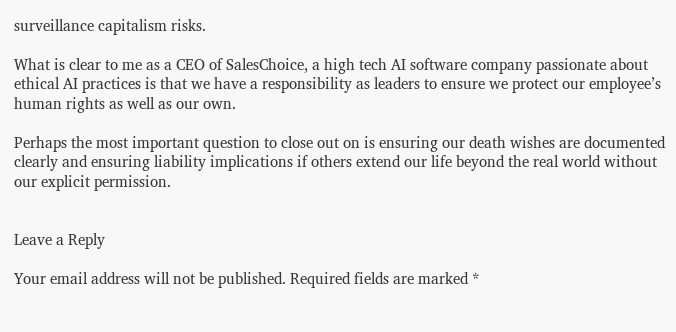surveillance capitalism risks.

What is clear to me as a CEO of SalesChoice, a high tech AI software company passionate about ethical AI practices is that we have a responsibility as leaders to ensure we protect our employee’s human rights as well as our own.

Perhaps the most important question to close out on is ensuring our death wishes are documented clearly and ensuring liability implications if others extend our life beyond the real world without our explicit permission.


Leave a Reply

Your email address will not be published. Required fields are marked *